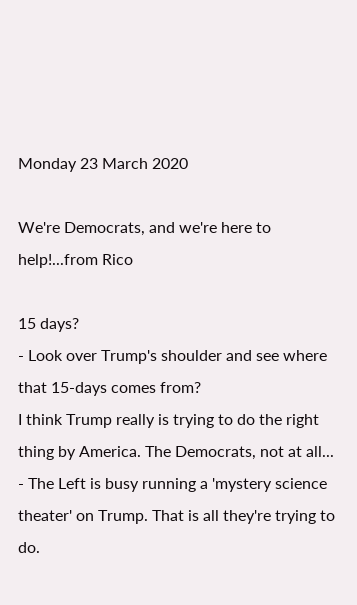Monday 23 March 2020

We're Democrats, and we're here to help!...from Rico

15 days?
- Look over Trump's shoulder and see where that 15-days comes from?
I think Trump really is trying to do the right thing by America. The Democrats, not at all...
- The Left is busy running a 'mystery science theater' on Trump. That is all they're trying to do.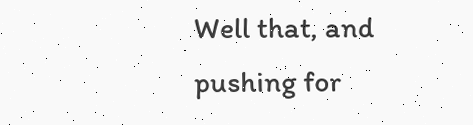Well that, and pushing for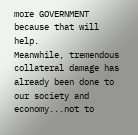more GOVERNMENT because that will help.
Meanwhile, tremendous collateral damage has already been done to our society and economy...not to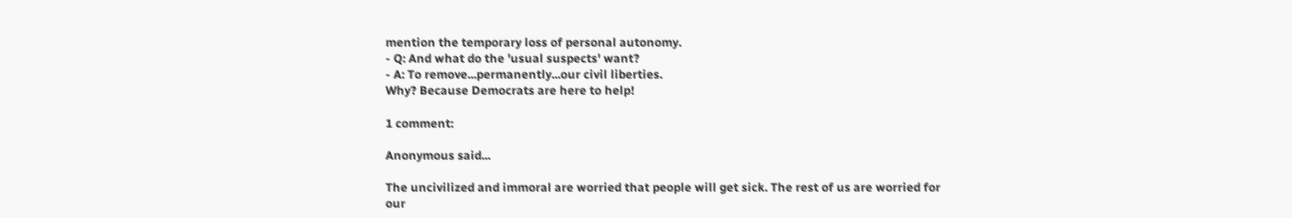mention the temporary loss of personal autonomy.
- Q: And what do the 'usual suspects' want?
- A: To remove...permanently...our civil liberties.
Why? Because Democrats are here to help!

1 comment:

Anonymous said...

The uncivilized and immoral are worried that people will get sick. The rest of us are worried for our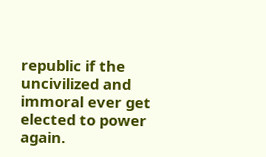republic if the uncivilized and immoral ever get elected to power again.